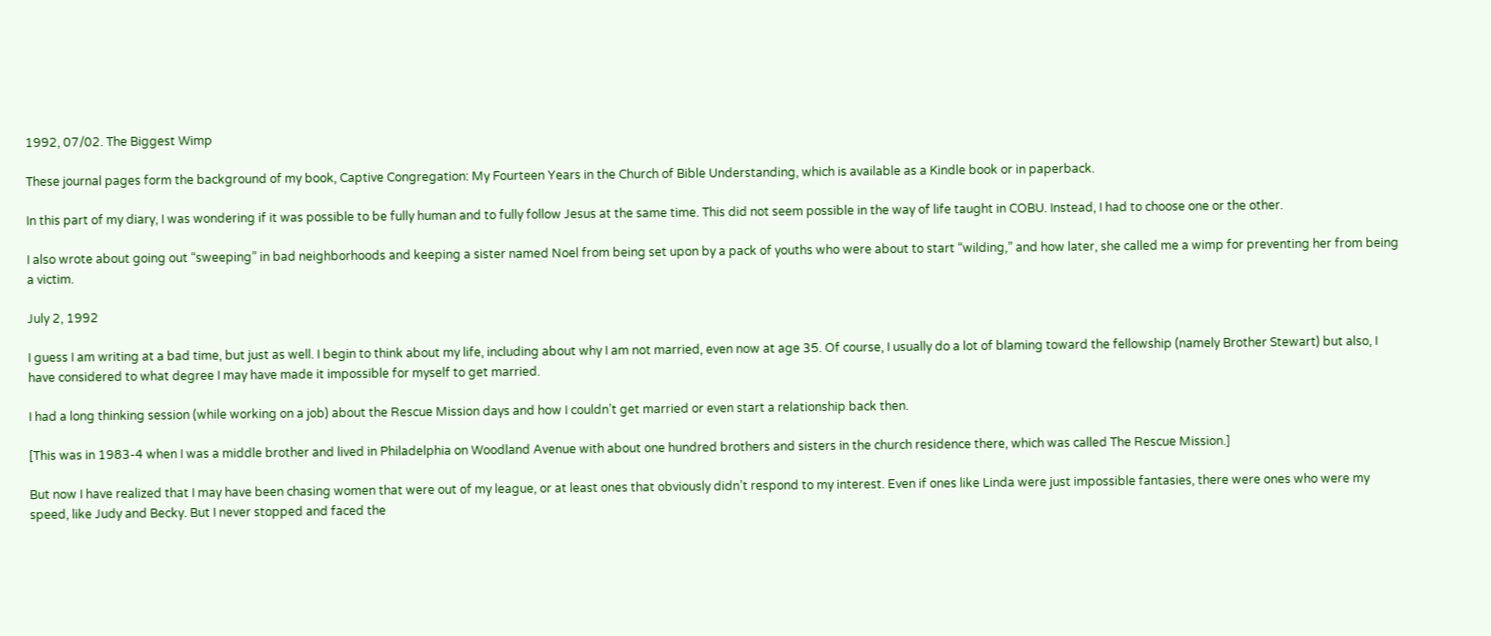1992, 07/02. The Biggest Wimp

These journal pages form the background of my book, Captive Congregation: My Fourteen Years in the Church of Bible Understanding, which is available as a Kindle book or in paperback.

In this part of my diary, I was wondering if it was possible to be fully human and to fully follow Jesus at the same time. This did not seem possible in the way of life taught in COBU. Instead, I had to choose one or the other.

I also wrote about going out “sweeping” in bad neighborhoods and keeping a sister named Noel from being set upon by a pack of youths who were about to start “wilding,” and how later, she called me a wimp for preventing her from being a victim.

July 2, 1992

I guess I am writing at a bad time, but just as well. I begin to think about my life, including about why I am not married, even now at age 35. Of course, I usually do a lot of blaming toward the fellowship (namely Brother Stewart) but also, I have considered to what degree I may have made it impossible for myself to get married.

I had a long thinking session (while working on a job) about the Rescue Mission days and how I couldn’t get married or even start a relationship back then.

[This was in 1983-4 when I was a middle brother and lived in Philadelphia on Woodland Avenue with about one hundred brothers and sisters in the church residence there, which was called The Rescue Mission.]

But now I have realized that I may have been chasing women that were out of my league, or at least ones that obviously didn’t respond to my interest. Even if ones like Linda were just impossible fantasies, there were ones who were my speed, like Judy and Becky. But I never stopped and faced the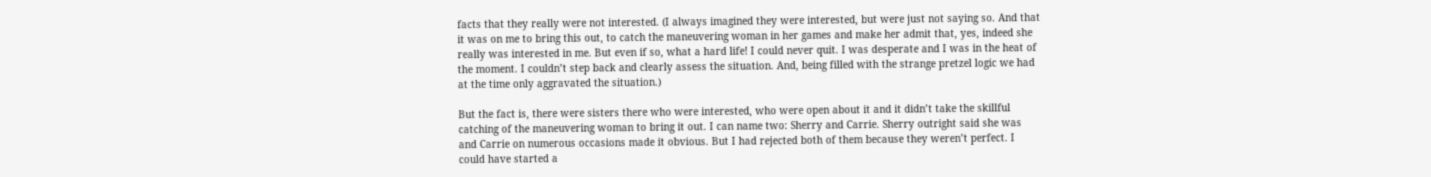facts that they really were not interested. (I always imagined they were interested, but were just not saying so. And that it was on me to bring this out, to catch the maneuvering woman in her games and make her admit that, yes, indeed she really was interested in me. But even if so, what a hard life! I could never quit. I was desperate and I was in the heat of the moment. I couldn’t step back and clearly assess the situation. And, being filled with the strange pretzel logic we had at the time only aggravated the situation.)

But the fact is, there were sisters there who were interested, who were open about it and it didn’t take the skillful catching of the maneuvering woman to bring it out. I can name two: Sherry and Carrie. Sherry outright said she was and Carrie on numerous occasions made it obvious. But I had rejected both of them because they weren’t perfect. I could have started a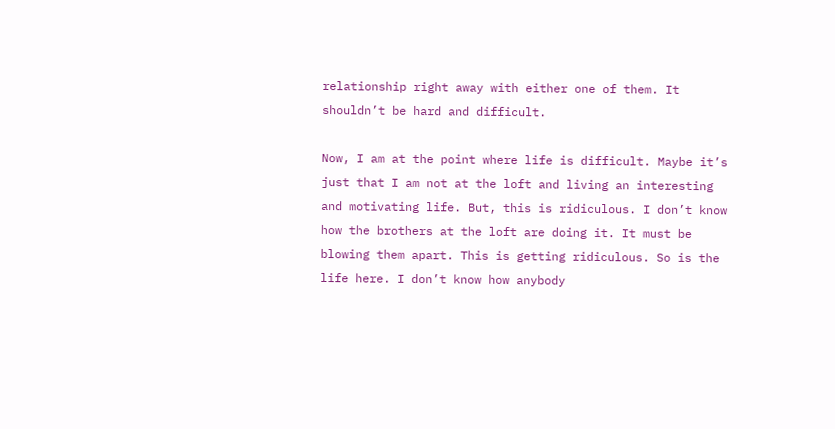relationship right away with either one of them. It shouldn’t be hard and difficult.

Now, I am at the point where life is difficult. Maybe it’s just that I am not at the loft and living an interesting and motivating life. But, this is ridiculous. I don’t know how the brothers at the loft are doing it. It must be blowing them apart. This is getting ridiculous. So is the life here. I don’t know how anybody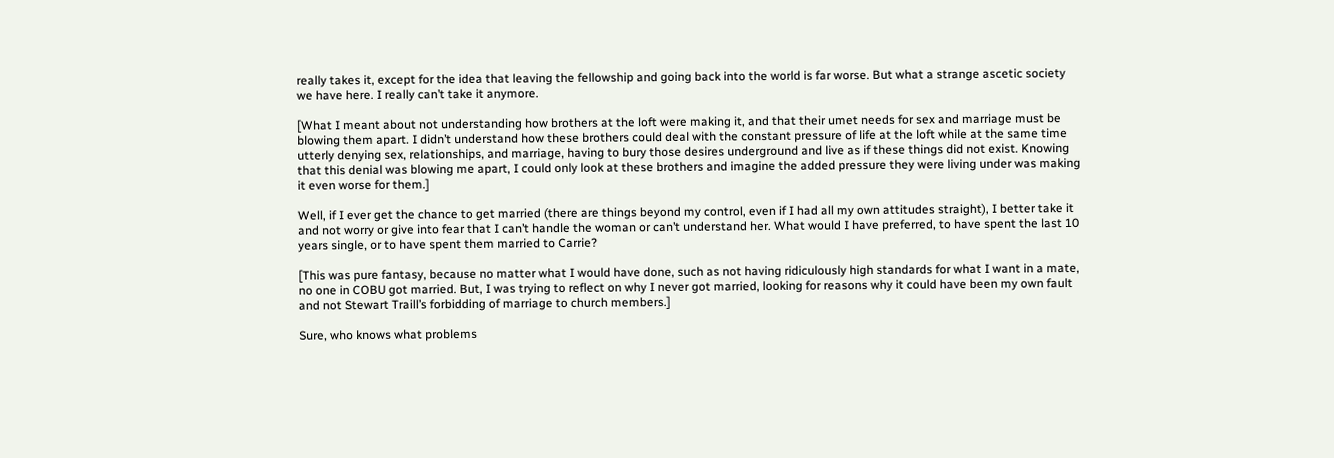really takes it, except for the idea that leaving the fellowship and going back into the world is far worse. But what a strange ascetic society we have here. I really can’t take it anymore.

[What I meant about not understanding how brothers at the loft were making it, and that their umet needs for sex and marriage must be blowing them apart. I didn’t understand how these brothers could deal with the constant pressure of life at the loft while at the same time utterly denying sex, relationships, and marriage, having to bury those desires underground and live as if these things did not exist. Knowing that this denial was blowing me apart, I could only look at these brothers and imagine the added pressure they were living under was making it even worse for them.]

Well, if I ever get the chance to get married (there are things beyond my control, even if I had all my own attitudes straight), I better take it and not worry or give into fear that I can’t handle the woman or can’t understand her. What would I have preferred, to have spent the last 10 years single, or to have spent them married to Carrie?

[This was pure fantasy, because no matter what I would have done, such as not having ridiculously high standards for what I want in a mate, no one in COBU got married. But, I was trying to reflect on why I never got married, looking for reasons why it could have been my own fault and not Stewart Traill’s forbidding of marriage to church members.]

Sure, who knows what problems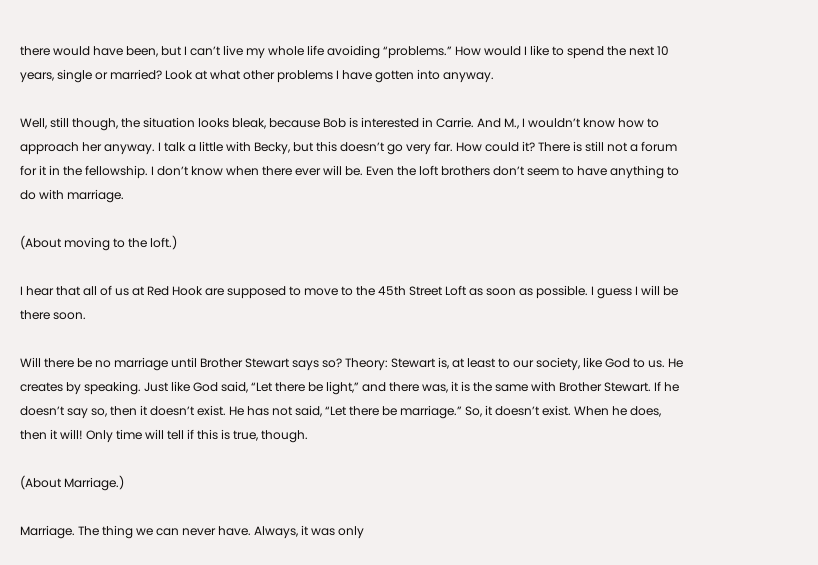there would have been, but I can’t live my whole life avoiding “problems.” How would I like to spend the next 10 years, single or married? Look at what other problems I have gotten into anyway.

Well, still though, the situation looks bleak, because Bob is interested in Carrie. And M., I wouldn’t know how to approach her anyway. I talk a little with Becky, but this doesn’t go very far. How could it? There is still not a forum for it in the fellowship. I don’t know when there ever will be. Even the loft brothers don’t seem to have anything to do with marriage.

(About moving to the loft.)

I hear that all of us at Red Hook are supposed to move to the 45th Street Loft as soon as possible. I guess I will be there soon.

Will there be no marriage until Brother Stewart says so? Theory: Stewart is, at least to our society, like God to us. He creates by speaking. Just like God said, “Let there be light,” and there was, it is the same with Brother Stewart. If he doesn’t say so, then it doesn’t exist. He has not said, “Let there be marriage.” So, it doesn’t exist. When he does, then it will! Only time will tell if this is true, though.

(About Marriage.)

Marriage. The thing we can never have. Always, it was only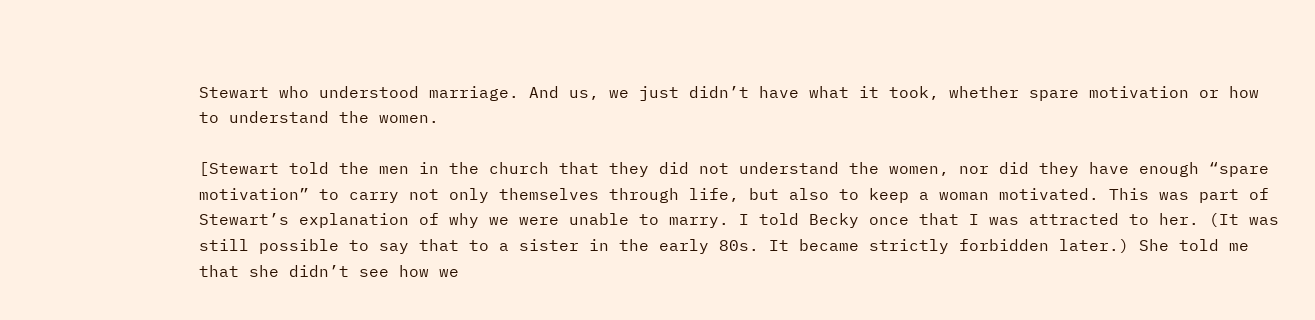Stewart who understood marriage. And us, we just didn’t have what it took, whether spare motivation or how to understand the women.

[Stewart told the men in the church that they did not understand the women, nor did they have enough “spare motivation” to carry not only themselves through life, but also to keep a woman motivated. This was part of Stewart’s explanation of why we were unable to marry. I told Becky once that I was attracted to her. (It was still possible to say that to a sister in the early 80s. It became strictly forbidden later.) She told me that she didn’t see how we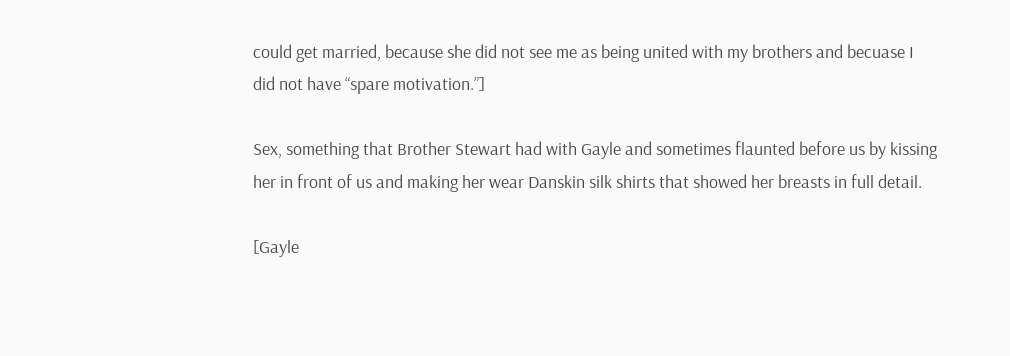could get married, because she did not see me as being united with my brothers and becuase I did not have “spare motivation.”]

Sex, something that Brother Stewart had with Gayle and sometimes flaunted before us by kissing her in front of us and making her wear Danskin silk shirts that showed her breasts in full detail.

[Gayle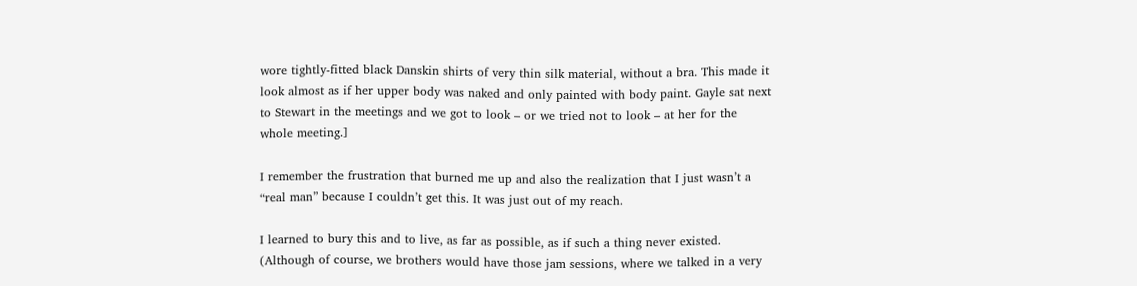wore tightly-fitted black Danskin shirts of very thin silk material, without a bra. This made it look almost as if her upper body was naked and only painted with body paint. Gayle sat next to Stewart in the meetings and we got to look – or we tried not to look – at her for the whole meeting.]

I remember the frustration that burned me up and also the realization that I just wasn’t a “real man” because I couldn’t get this. It was just out of my reach.

I learned to bury this and to live, as far as possible, as if such a thing never existed. (Although of course, we brothers would have those jam sessions, where we talked in a very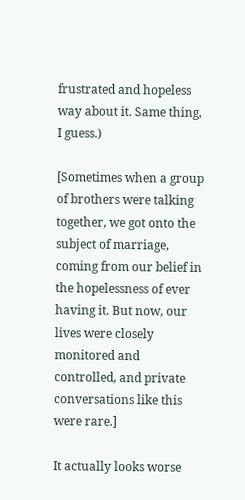frustrated and hopeless way about it. Same thing, I guess.)

[Sometimes when a group of brothers were talking together, we got onto the subject of marriage, coming from our belief in the hopelessness of ever having it. But now, our lives were closely monitored and controlled, and private conversations like this were rare.]

It actually looks worse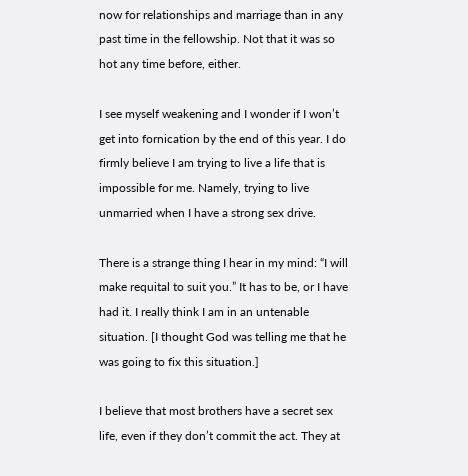now for relationships and marriage than in any past time in the fellowship. Not that it was so hot any time before, either.

I see myself weakening and I wonder if I won’t get into fornication by the end of this year. I do firmly believe I am trying to live a life that is impossible for me. Namely, trying to live unmarried when I have a strong sex drive.

There is a strange thing I hear in my mind: “I will make requital to suit you.” It has to be, or I have had it. I really think I am in an untenable situation. [I thought God was telling me that he was going to fix this situation.]

I believe that most brothers have a secret sex life, even if they don’t commit the act. They at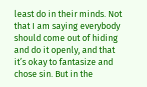least do in their minds. Not that I am saying everybody should come out of hiding and do it openly, and that it’s okay to fantasize and chose sin. But in the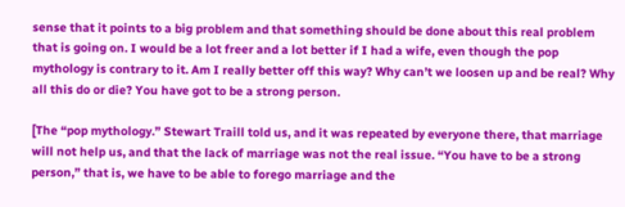sense that it points to a big problem and that something should be done about this real problem that is going on. I would be a lot freer and a lot better if I had a wife, even though the pop mythology is contrary to it. Am I really better off this way? Why can’t we loosen up and be real? Why all this do or die? You have got to be a strong person.

[The “pop mythology.” Stewart Traill told us, and it was repeated by everyone there, that marriage will not help us, and that the lack of marriage was not the real issue. “You have to be a strong person,” that is, we have to be able to forego marriage and the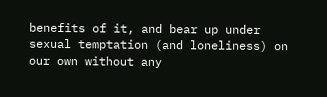benefits of it, and bear up under sexual temptation (and loneliness) on our own without any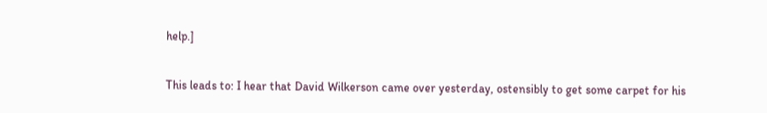help.]

This leads to: I hear that David Wilkerson came over yesterday, ostensibly to get some carpet for his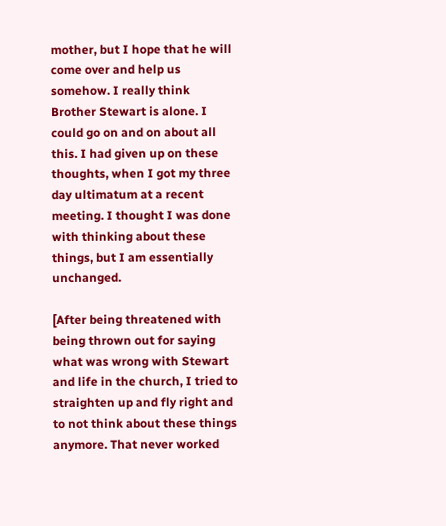mother, but I hope that he will come over and help us somehow. I really think Brother Stewart is alone. I could go on and on about all this. I had given up on these thoughts, when I got my three day ultimatum at a recent meeting. I thought I was done with thinking about these things, but I am essentially unchanged.

[After being threatened with being thrown out for saying what was wrong with Stewart and life in the church, I tried to straighten up and fly right and to not think about these things anymore. That never worked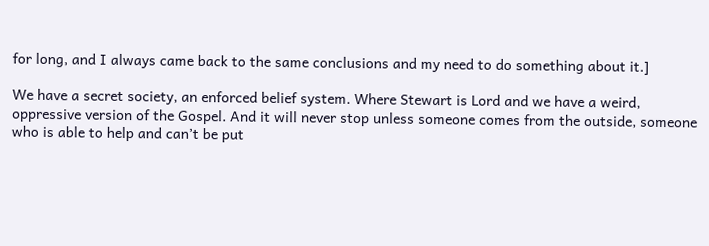for long, and I always came back to the same conclusions and my need to do something about it.]

We have a secret society, an enforced belief system. Where Stewart is Lord and we have a weird, oppressive version of the Gospel. And it will never stop unless someone comes from the outside, someone who is able to help and can’t be put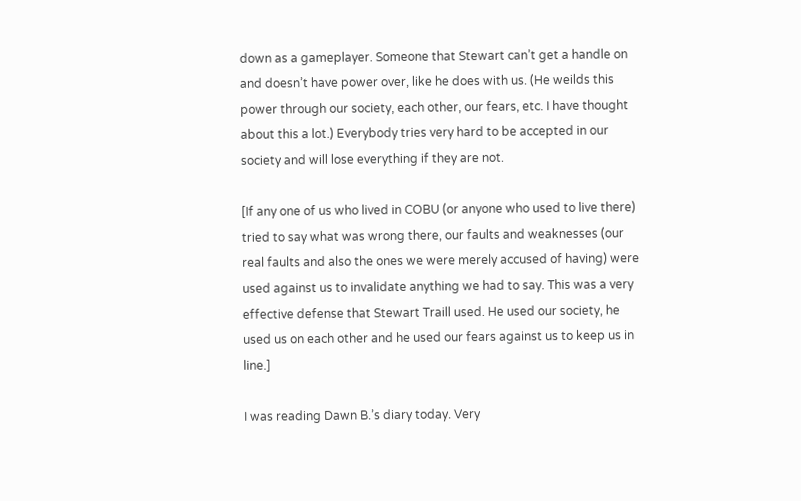down as a gameplayer. Someone that Stewart can’t get a handle on and doesn’t have power over, like he does with us. (He weilds this power through our society, each other, our fears, etc. I have thought about this a lot.) Everybody tries very hard to be accepted in our society and will lose everything if they are not.

[If any one of us who lived in COBU (or anyone who used to live there) tried to say what was wrong there, our faults and weaknesses (our real faults and also the ones we were merely accused of having) were used against us to invalidate anything we had to say. This was a very effective defense that Stewart Traill used. He used our society, he used us on each other and he used our fears against us to keep us in line.]

I was reading Dawn B.’s diary today. Very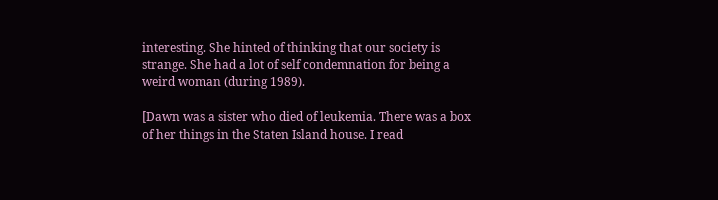interesting. She hinted of thinking that our society is strange. She had a lot of self condemnation for being a weird woman (during 1989).

[Dawn was a sister who died of leukemia. There was a box of her things in the Staten Island house. I read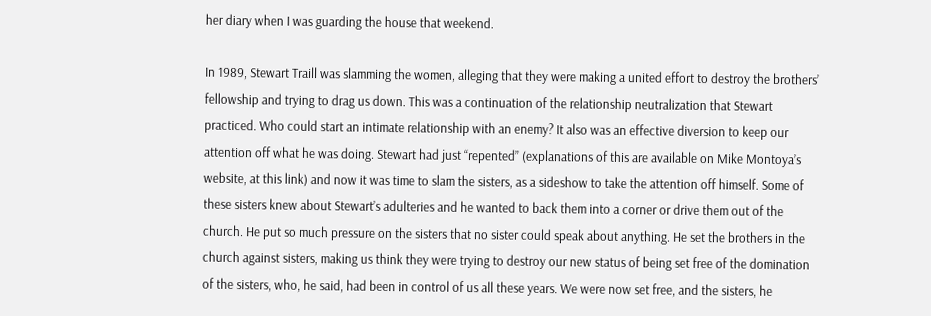her diary when I was guarding the house that weekend.

In 1989, Stewart Traill was slamming the women, alleging that they were making a united effort to destroy the brothers’ fellowship and trying to drag us down. This was a continuation of the relationship neutralization that Stewart practiced. Who could start an intimate relationship with an enemy? It also was an effective diversion to keep our attention off what he was doing. Stewart had just “repented” (explanations of this are available on Mike Montoya’s website, at this link) and now it was time to slam the sisters, as a sideshow to take the attention off himself. Some of these sisters knew about Stewart’s adulteries and he wanted to back them into a corner or drive them out of the church. He put so much pressure on the sisters that no sister could speak about anything. He set the brothers in the church against sisters, making us think they were trying to destroy our new status of being set free of the domination of the sisters, who, he said, had been in control of us all these years. We were now set free, and the sisters, he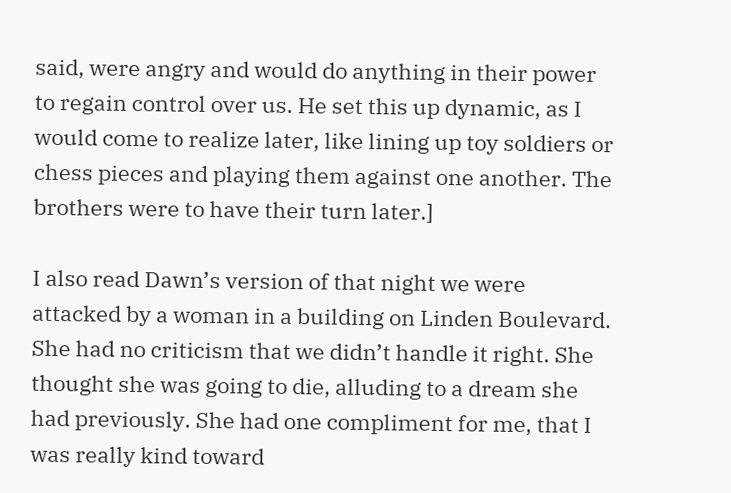said, were angry and would do anything in their power to regain control over us. He set this up dynamic, as I would come to realize later, like lining up toy soldiers or chess pieces and playing them against one another. The brothers were to have their turn later.]

I also read Dawn’s version of that night we were attacked by a woman in a building on Linden Boulevard. She had no criticism that we didn’t handle it right. She thought she was going to die, alluding to a dream she had previously. She had one compliment for me, that I was really kind toward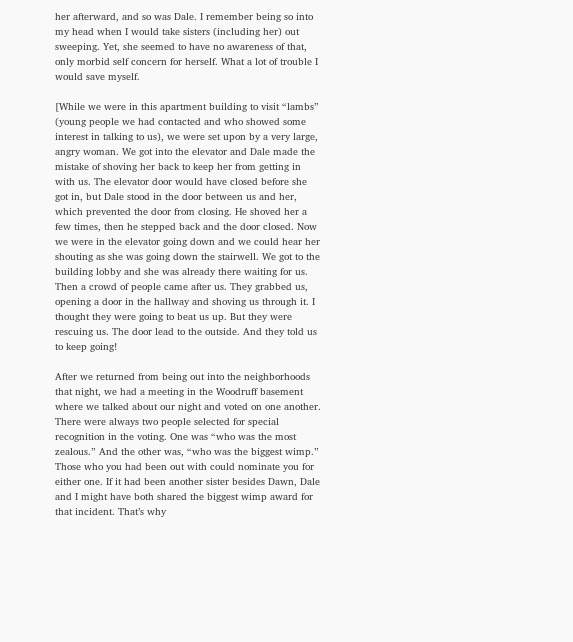her afterward, and so was Dale. I remember being so into my head when I would take sisters (including her) out sweeping. Yet, she seemed to have no awareness of that, only morbid self concern for herself. What a lot of trouble I would save myself.

[While we were in this apartment building to visit “lambs” (young people we had contacted and who showed some interest in talking to us), we were set upon by a very large, angry woman. We got into the elevator and Dale made the mistake of shoving her back to keep her from getting in with us. The elevator door would have closed before she got in, but Dale stood in the door between us and her, which prevented the door from closing. He shoved her a few times, then he stepped back and the door closed. Now we were in the elevator going down and we could hear her shouting as she was going down the stairwell. We got to the building lobby and she was already there waiting for us. Then a crowd of people came after us. They grabbed us, opening a door in the hallway and shoving us through it. I thought they were going to beat us up. But they were rescuing us. The door lead to the outside. And they told us to keep going!

After we returned from being out into the neighborhoods that night, we had a meeting in the Woodruff basement where we talked about our night and voted on one another.  There were always two people selected for special recognition in the voting. One was “who was the most zealous.” And the other was, “who was the biggest wimp.” Those who you had been out with could nominate you for either one. If it had been another sister besides Dawn, Dale and I might have both shared the biggest wimp award for that incident. That’s why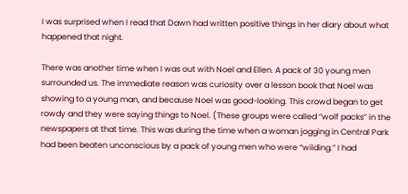I was surprised when I read that Dawn had written positive things in her diary about what happened that night.

There was another time when I was out with Noel and Ellen. A pack of 30 young men surrounded us. The immediate reason was curiosity over a lesson book that Noel was showing to a young man, and because Noel was good-looking. This crowd began to get rowdy and they were saying things to Noel. (These groups were called “wolf packs” in the newspapers at that time. This was during the time when a woman jogging in Central Park had been beaten unconscious by a pack of young men who were “wilding.” I had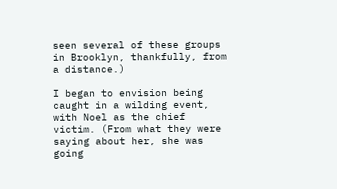seen several of these groups in Brooklyn, thankfully, from a distance.)

I began to envision being caught in a wilding event, with Noel as the chief victim. (From what they were saying about her, she was going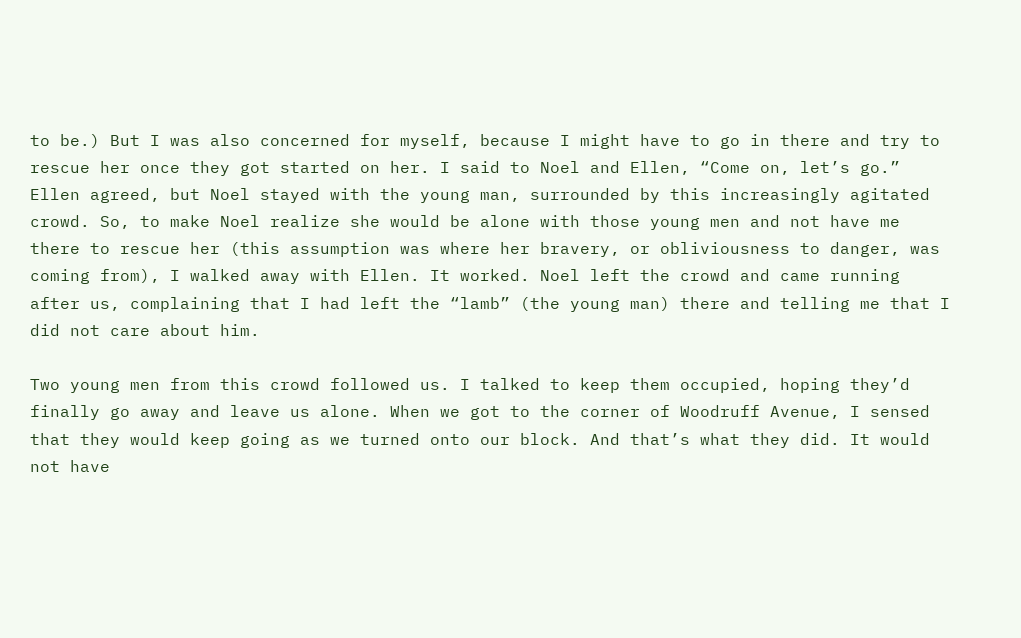to be.) But I was also concerned for myself, because I might have to go in there and try to rescue her once they got started on her. I said to Noel and Ellen, “Come on, let’s go.” Ellen agreed, but Noel stayed with the young man, surrounded by this increasingly agitated crowd. So, to make Noel realize she would be alone with those young men and not have me there to rescue her (this assumption was where her bravery, or obliviousness to danger, was coming from), I walked away with Ellen. It worked. Noel left the crowd and came running after us, complaining that I had left the “lamb” (the young man) there and telling me that I did not care about him.

Two young men from this crowd followed us. I talked to keep them occupied, hoping they’d finally go away and leave us alone. When we got to the corner of Woodruff Avenue, I sensed that they would keep going as we turned onto our block. And that’s what they did. It would not have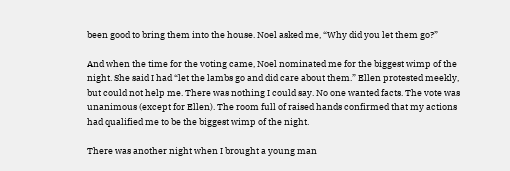been good to bring them into the house. Noel asked me, “Why did you let them go?”

And when the time for the voting came, Noel nominated me for the biggest wimp of the night. She said I had “let the lambs go and did care about them.” Ellen protested meekly, but could not help me. There was nothing I could say. No one wanted facts. The vote was unanimous (except for Ellen). The room full of raised hands confirmed that my actions had qualified me to be the biggest wimp of the night.

There was another night when I brought a young man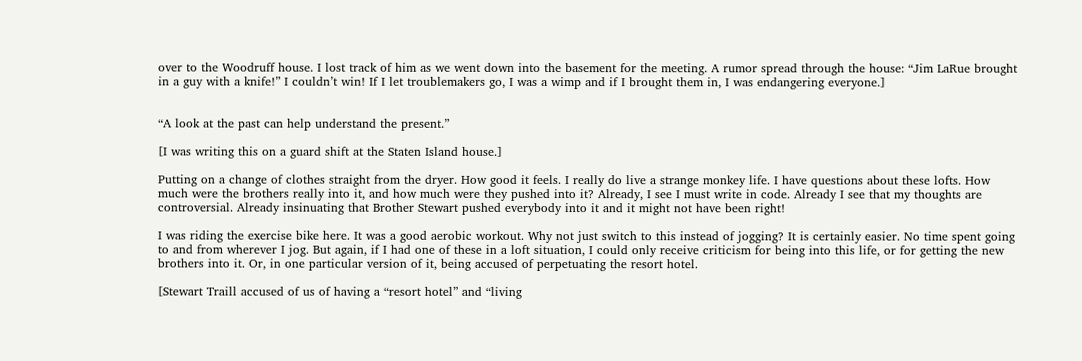over to the Woodruff house. I lost track of him as we went down into the basement for the meeting. A rumor spread through the house: “Jim LaRue brought in a guy with a knife!” I couldn’t win! If I let troublemakers go, I was a wimp and if I brought them in, I was endangering everyone.]


“A look at the past can help understand the present.”

[I was writing this on a guard shift at the Staten Island house.]

Putting on a change of clothes straight from the dryer. How good it feels. I really do live a strange monkey life. I have questions about these lofts. How much were the brothers really into it, and how much were they pushed into it? Already, I see I must write in code. Already I see that my thoughts are controversial. Already insinuating that Brother Stewart pushed everybody into it and it might not have been right!

I was riding the exercise bike here. It was a good aerobic workout. Why not just switch to this instead of jogging? It is certainly easier. No time spent going to and from wherever I jog. But again, if I had one of these in a loft situation, I could only receive criticism for being into this life, or for getting the new brothers into it. Or, in one particular version of it, being accused of perpetuating the resort hotel.

[Stewart Traill accused of us of having a “resort hotel” and “living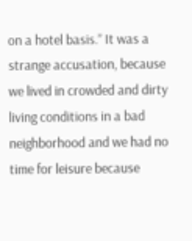on a hotel basis.” It was a strange accusation, because we lived in crowded and dirty living conditions in a bad neighborhood and we had no time for leisure because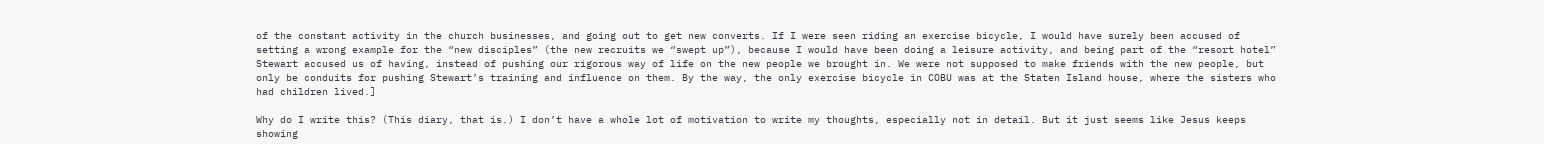of the constant activity in the church businesses, and going out to get new converts. If I were seen riding an exercise bicycle, I would have surely been accused of setting a wrong example for the “new disciples” (the new recruits we “swept up”), because I would have been doing a leisure activity, and being part of the “resort hotel” Stewart accused us of having, instead of pushing our rigorous way of life on the new people we brought in. We were not supposed to make friends with the new people, but only be conduits for pushing Stewart’s training and influence on them. By the way, the only exercise bicycle in COBU was at the Staten Island house, where the sisters who had children lived.]

Why do I write this? (This diary, that is.) I don’t have a whole lot of motivation to write my thoughts, especially not in detail. But it just seems like Jesus keeps showing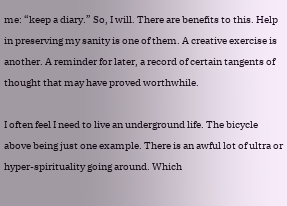me: “keep a diary.” So, I will. There are benefits to this. Help in preserving my sanity is one of them. A creative exercise is another. A reminder for later, a record of certain tangents of thought that may have proved worthwhile.

I often feel I need to live an underground life. The bicycle above being just one example. There is an awful lot of ultra or hyper-spirituality going around. Which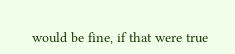would be fine, if that were true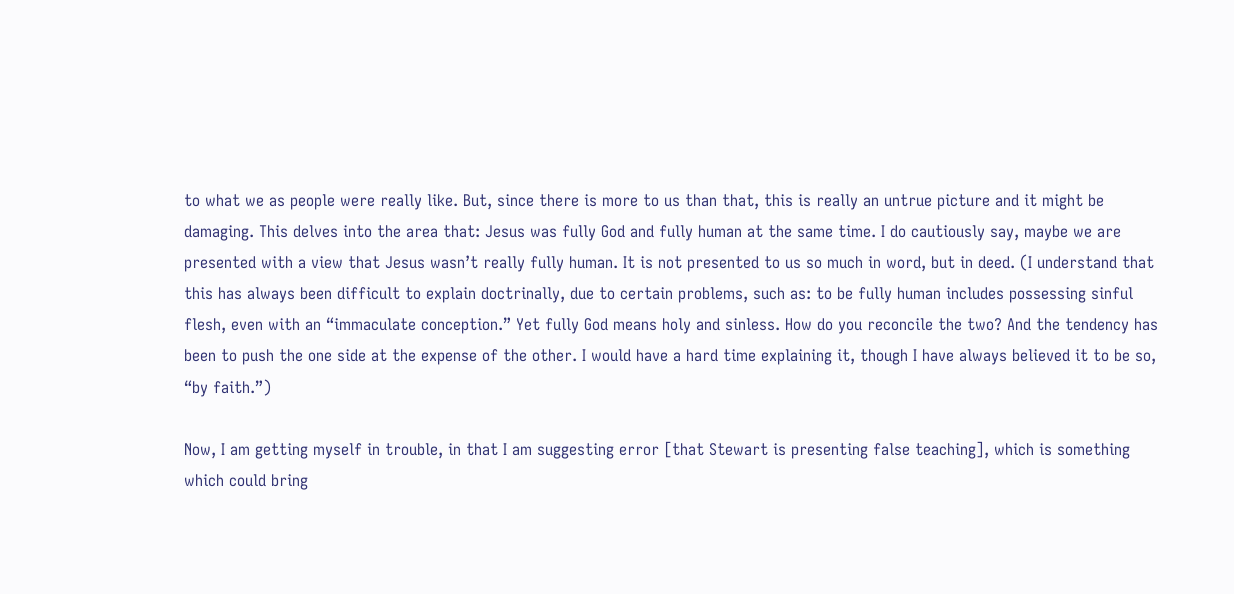to what we as people were really like. But, since there is more to us than that, this is really an untrue picture and it might be damaging. This delves into the area that: Jesus was fully God and fully human at the same time. I do cautiously say, maybe we are presented with a view that Jesus wasn’t really fully human. It is not presented to us so much in word, but in deed. (I understand that this has always been difficult to explain doctrinally, due to certain problems, such as: to be fully human includes possessing sinful flesh, even with an “immaculate conception.” Yet fully God means holy and sinless. How do you reconcile the two? And the tendency has been to push the one side at the expense of the other. I would have a hard time explaining it, though I have always believed it to be so, “by faith.”)

Now, I am getting myself in trouble, in that I am suggesting error [that Stewart is presenting false teaching], which is something which could bring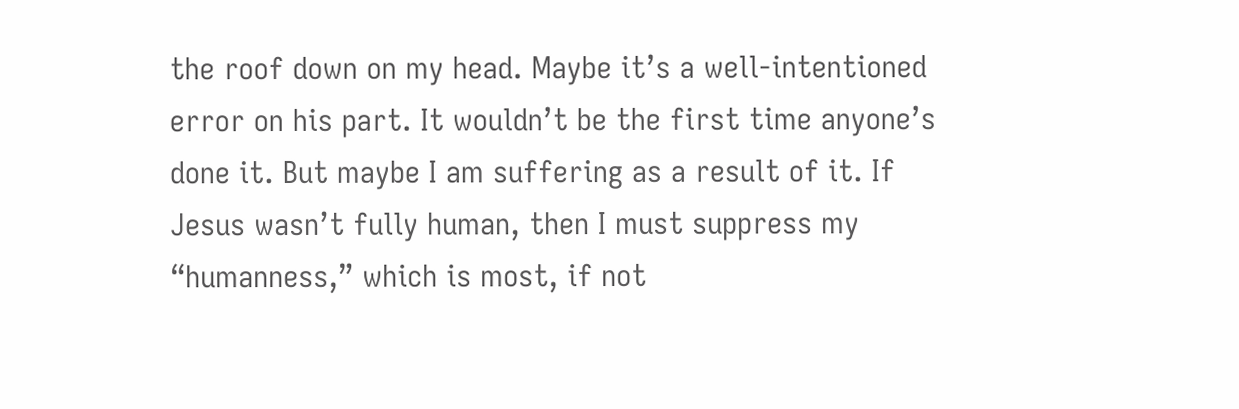the roof down on my head. Maybe it’s a well-intentioned error on his part. It wouldn’t be the first time anyone’s done it. But maybe I am suffering as a result of it. If Jesus wasn’t fully human, then I must suppress my “humanness,” which is most, if not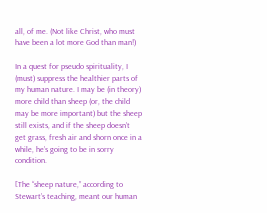all, of me. (Not like Christ, who must have been a lot more God than man!)

In a quest for pseudo spirituality, I (must) suppress the healthier parts of my human nature. I may be (in theory) more child than sheep (or, the child may be more important) but the sheep still exists, and if the sheep doesn’t get grass, fresh air and shorn once in a while, he’s going to be in sorry condition.

[The “sheep nature,” according to Stewart’s teaching, meant our human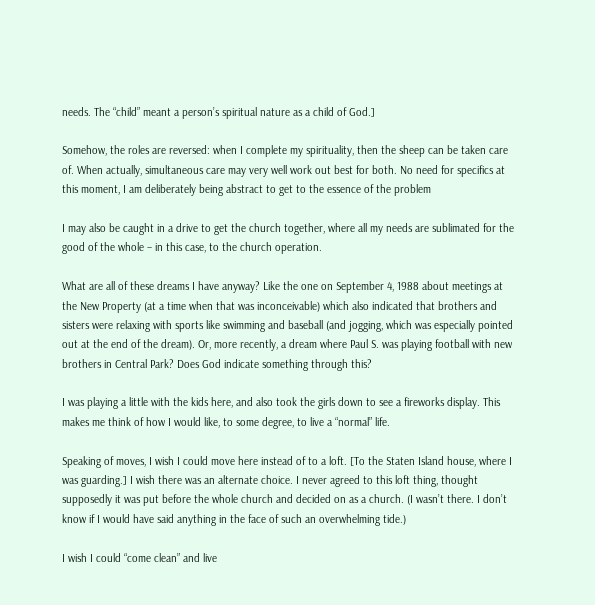needs. The “child” meant a person’s spiritual nature as a child of God.]

Somehow, the roles are reversed: when I complete my spirituality, then the sheep can be taken care of. When actually, simultaneous care may very well work out best for both. No need for specifics at this moment, I am deliberately being abstract to get to the essence of the problem

I may also be caught in a drive to get the church together, where all my needs are sublimated for the good of the whole – in this case, to the church operation.

What are all of these dreams I have anyway? Like the one on September 4, 1988 about meetings at the New Property (at a time when that was inconceivable) which also indicated that brothers and sisters were relaxing with sports like swimming and baseball (and jogging, which was especially pointed out at the end of the dream). Or, more recently, a dream where Paul S. was playing football with new brothers in Central Park? Does God indicate something through this?

I was playing a little with the kids here, and also took the girls down to see a fireworks display. This makes me think of how I would like, to some degree, to live a “normal” life.

Speaking of moves, I wish I could move here instead of to a loft. [To the Staten Island house, where I was guarding.] I wish there was an alternate choice. I never agreed to this loft thing, thought supposedly it was put before the whole church and decided on as a church. (I wasn’t there. I don’t know if I would have said anything in the face of such an overwhelming tide.)

I wish I could “come clean” and live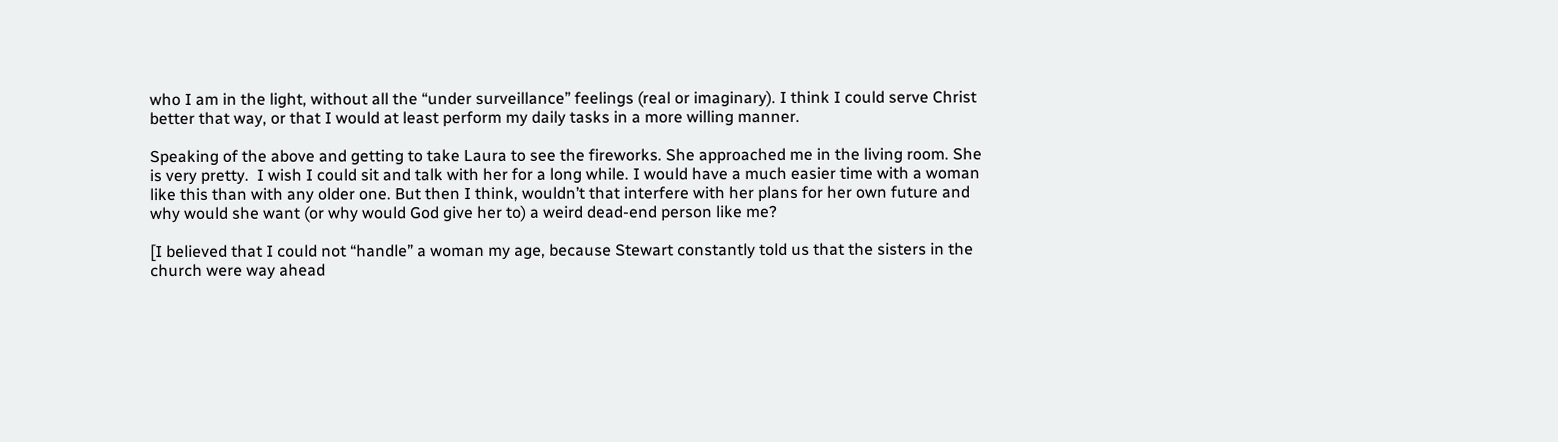who I am in the light, without all the “under surveillance” feelings (real or imaginary). I think I could serve Christ better that way, or that I would at least perform my daily tasks in a more willing manner.

Speaking of the above and getting to take Laura to see the fireworks. She approached me in the living room. She is very pretty.  I wish I could sit and talk with her for a long while. I would have a much easier time with a woman like this than with any older one. But then I think, wouldn’t that interfere with her plans for her own future and why would she want (or why would God give her to) a weird dead-end person like me?

[I believed that I could not “handle” a woman my age, because Stewart constantly told us that the sisters in the church were way ahead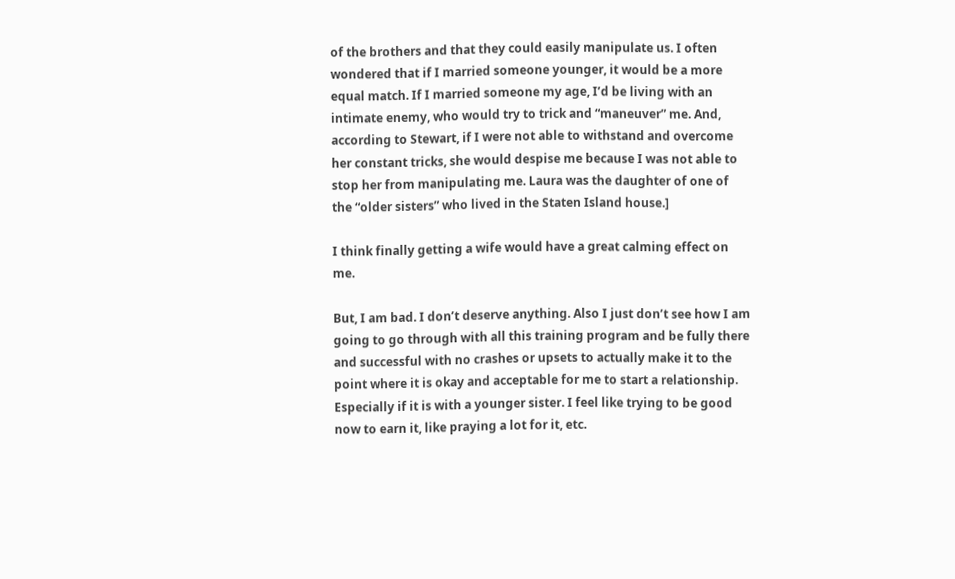of the brothers and that they could easily manipulate us. I often wondered that if I married someone younger, it would be a more equal match. If I married someone my age, I’d be living with an intimate enemy, who would try to trick and “maneuver” me. And, according to Stewart, if I were not able to withstand and overcome her constant tricks, she would despise me because I was not able to stop her from manipulating me. Laura was the daughter of one of the “older sisters” who lived in the Staten Island house.]

I think finally getting a wife would have a great calming effect on me.

But, I am bad. I don’t deserve anything. Also I just don’t see how I am going to go through with all this training program and be fully there and successful with no crashes or upsets to actually make it to the point where it is okay and acceptable for me to start a relationship. Especially if it is with a younger sister. I feel like trying to be good now to earn it, like praying a lot for it, etc.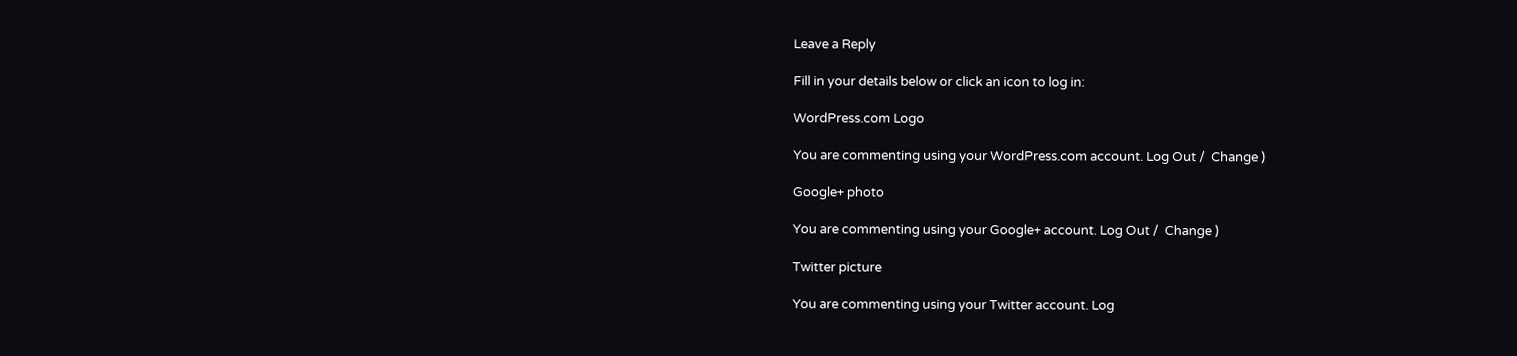Leave a Reply

Fill in your details below or click an icon to log in:

WordPress.com Logo

You are commenting using your WordPress.com account. Log Out /  Change )

Google+ photo

You are commenting using your Google+ account. Log Out /  Change )

Twitter picture

You are commenting using your Twitter account. Log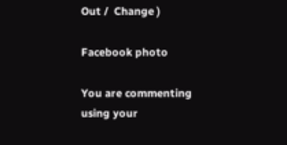Out /  Change )

Facebook photo

You are commenting using your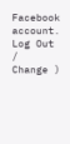Facebook account. Log Out /  Change )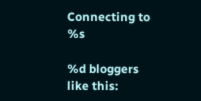Connecting to %s

%d bloggers like this: